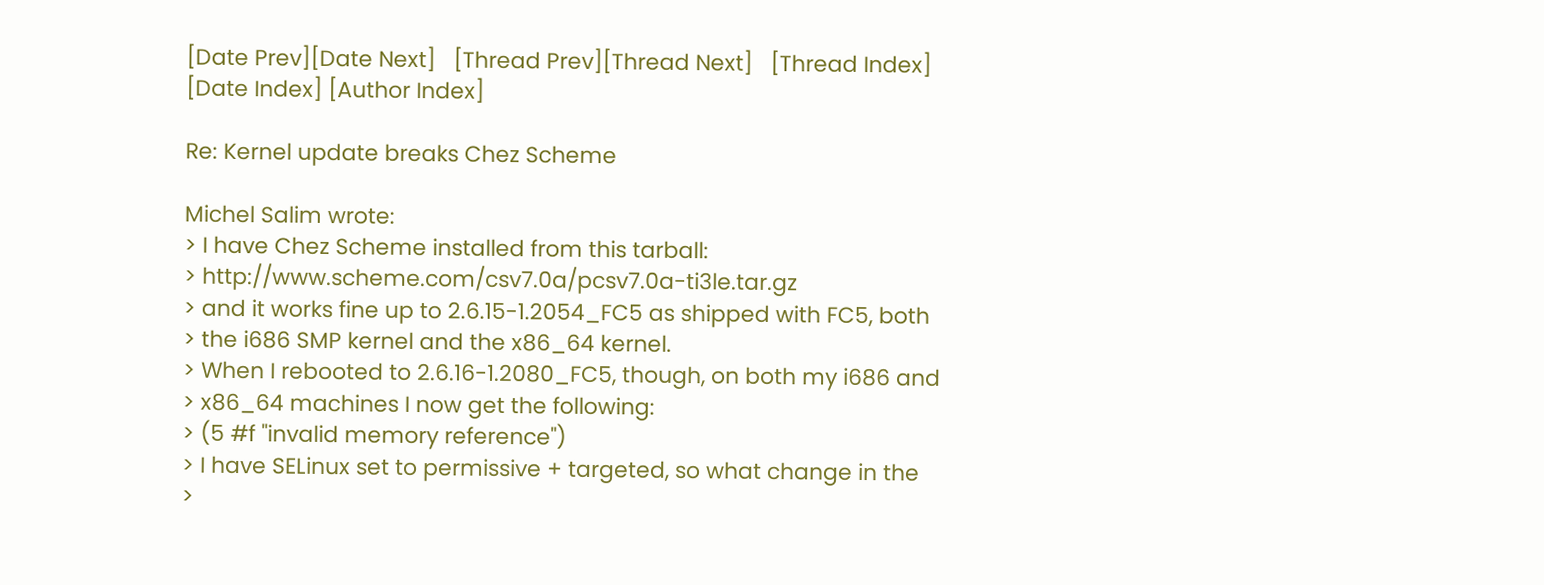[Date Prev][Date Next]   [Thread Prev][Thread Next]   [Thread Index] [Date Index] [Author Index]

Re: Kernel update breaks Chez Scheme

Michel Salim wrote:
> I have Chez Scheme installed from this tarball:
> http://www.scheme.com/csv7.0a/pcsv7.0a-ti3le.tar.gz
> and it works fine up to 2.6.15-1.2054_FC5 as shipped with FC5, both
> the i686 SMP kernel and the x86_64 kernel.
> When I rebooted to 2.6.16-1.2080_FC5, though, on both my i686 and
> x86_64 machines I now get the following:
> (5 #f "invalid memory reference")
> I have SELinux set to permissive + targeted, so what change in the
>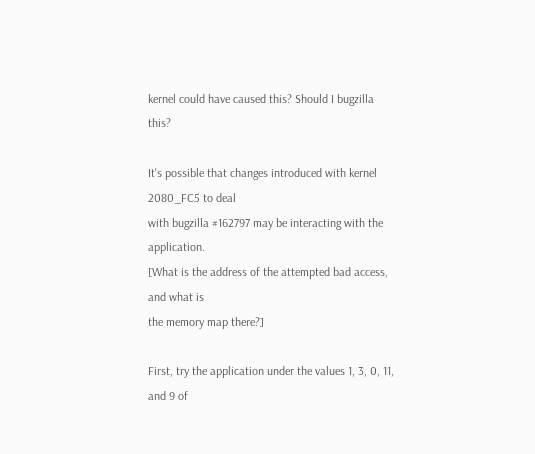kernel could have caused this? Should I bugzilla this?

It's possible that changes introduced with kernel 2080_FC5 to deal
with bugzilla #162797 may be interacting with the application.
[What is the address of the attempted bad access, and what is
the memory map there?]

First, try the application under the values 1, 3, 0, 11, and 9 of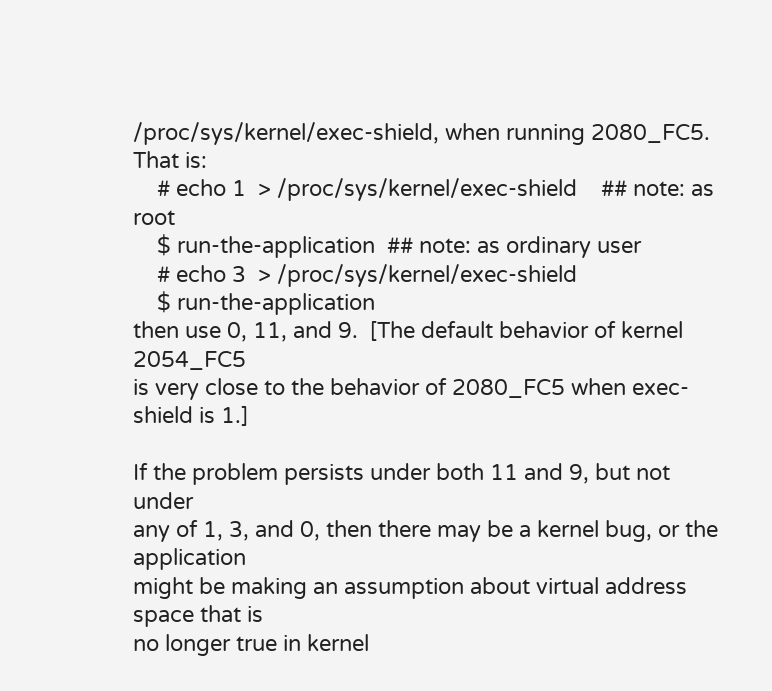/proc/sys/kernel/exec-shield, when running 2080_FC5.   That is:
    # echo 1  > /proc/sys/kernel/exec-shield    ## note: as root
    $ run-the-application  ## note: as ordinary user
    # echo 3  > /proc/sys/kernel/exec-shield
    $ run-the-application
then use 0, 11, and 9.  [The default behavior of kernel 2054_FC5
is very close to the behavior of 2080_FC5 when exec-shield is 1.]

If the problem persists under both 11 and 9, but not under
any of 1, 3, and 0, then there may be a kernel bug, or the application
might be making an assumption about virtual address space that is
no longer true in kernel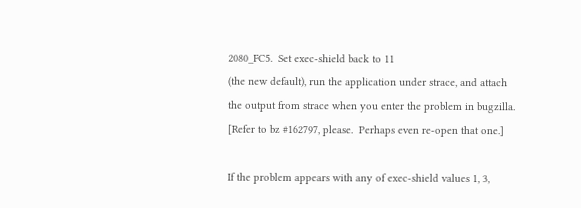2080_FC5.  Set exec-shield back to 11
(the new default), run the application under strace, and attach
the output from strace when you enter the problem in bugzilla.
[Refer to bz #162797, please.  Perhaps even re-open that one.]

If the problem appears with any of exec-shield values 1, 3,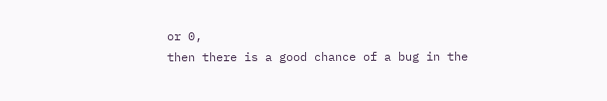or 0,
then there is a good chance of a bug in the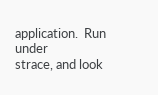application.  Run under
strace, and look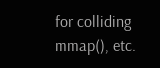for colliding mmap(), etc.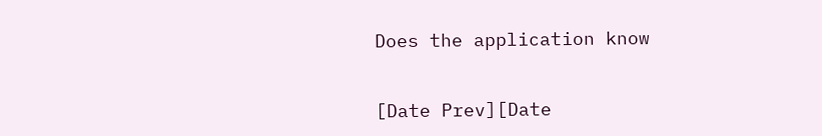Does the application know


[Date Prev][Date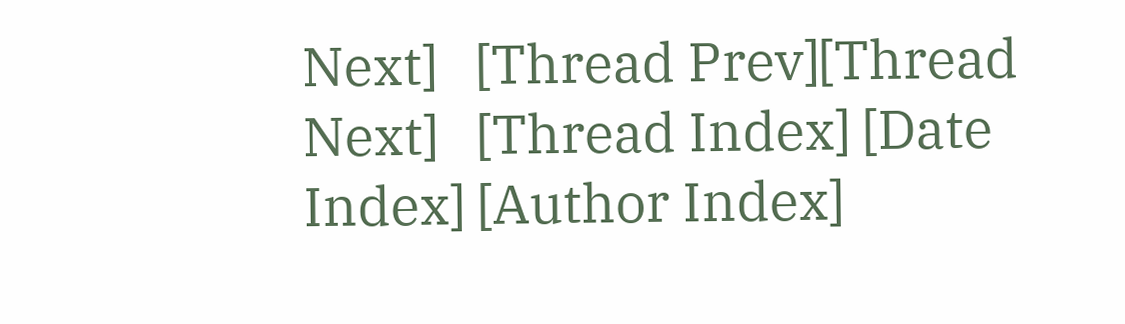Next]   [Thread Prev][Thread Next]   [Thread Index] [Date Index] [Author Index]